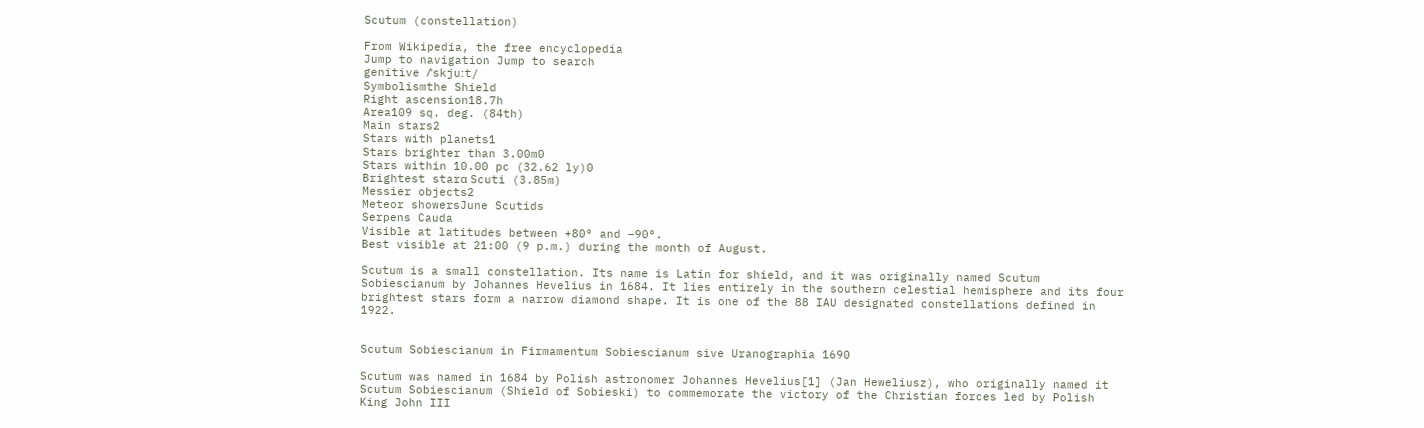Scutum (constellation)

From Wikipedia, the free encyclopedia
Jump to navigation Jump to search
genitive /ˈskjuːt/
Symbolismthe Shield
Right ascension18.7h
Area109 sq. deg. (84th)
Main stars2
Stars with planets1
Stars brighter than 3.00m0
Stars within 10.00 pc (32.62 ly)0
Brightest starα Scuti (3.85m)
Messier objects2
Meteor showersJune Scutids
Serpens Cauda
Visible at latitudes between +80° and −90°.
Best visible at 21:00 (9 p.m.) during the month of August.

Scutum is a small constellation. Its name is Latin for shield, and it was originally named Scutum Sobiescianum by Johannes Hevelius in 1684. It lies entirely in the southern celestial hemisphere and its four brightest stars form a narrow diamond shape. It is one of the 88 IAU designated constellations defined in 1922.


Scutum Sobiescianum in Firmamentum Sobiescianum sive Uranographia 1690

Scutum was named in 1684 by Polish astronomer Johannes Hevelius[1] (Jan Heweliusz), who originally named it Scutum Sobiescianum (Shield of Sobieski) to commemorate the victory of the Christian forces led by Polish King John III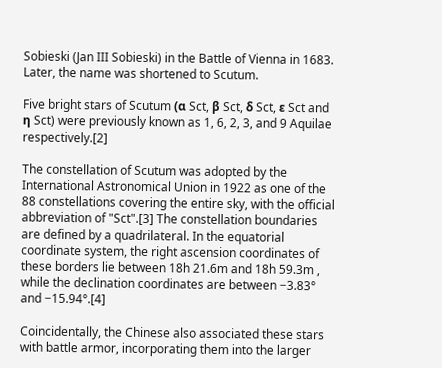Sobieski (Jan III Sobieski) in the Battle of Vienna in 1683. Later, the name was shortened to Scutum.

Five bright stars of Scutum (α Sct, β Sct, δ Sct, ε Sct and η Sct) were previously known as 1, 6, 2, 3, and 9 Aquilae respectively.[2]

The constellation of Scutum was adopted by the International Astronomical Union in 1922 as one of the 88 constellations covering the entire sky, with the official abbreviation of "Sct".[3] The constellation boundaries are defined by a quadrilateral. In the equatorial coordinate system, the right ascension coordinates of these borders lie between 18h 21.6m and 18h 59.3m , while the declination coordinates are between −3.83° and −15.94°.[4]

Coincidentally, the Chinese also associated these stars with battle armor, incorporating them into the larger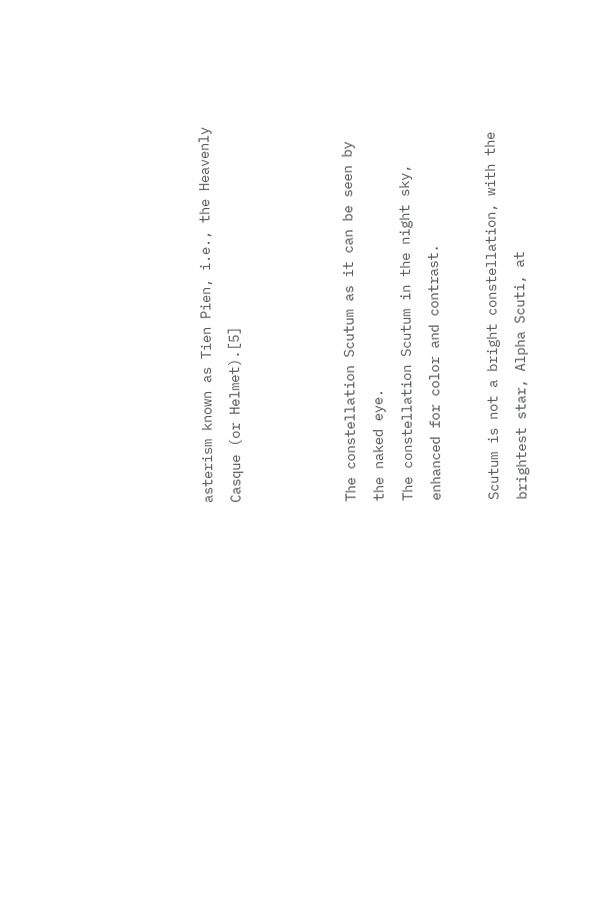asterism known as Tien Pien, i.e., the Heavenly Casque (or Helmet).[5]



The constellation Scutum as it can be seen by the naked eye.
The constellation Scutum in the night sky, enhanced for color and contrast.

Scutum is not a bright constellation, with the brightest star, Alpha Scuti, at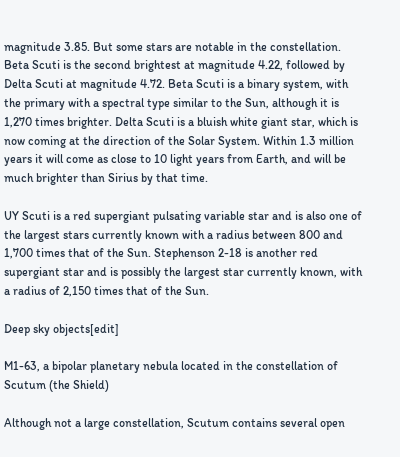magnitude 3.85. But some stars are notable in the constellation. Beta Scuti is the second brightest at magnitude 4.22, followed by Delta Scuti at magnitude 4.72. Beta Scuti is a binary system, with the primary with a spectral type similar to the Sun, although it is 1,270 times brighter. Delta Scuti is a bluish white giant star, which is now coming at the direction of the Solar System. Within 1.3 million years it will come as close to 10 light years from Earth, and will be much brighter than Sirius by that time.

UY Scuti is a red supergiant pulsating variable star and is also one of the largest stars currently known with a radius between 800 and 1,700 times that of the Sun. Stephenson 2-18 is another red supergiant star and is possibly the largest star currently known, with a radius of 2,150 times that of the Sun.

Deep sky objects[edit]

M1-63, a bipolar planetary nebula located in the constellation of Scutum (the Shield)

Although not a large constellation, Scutum contains several open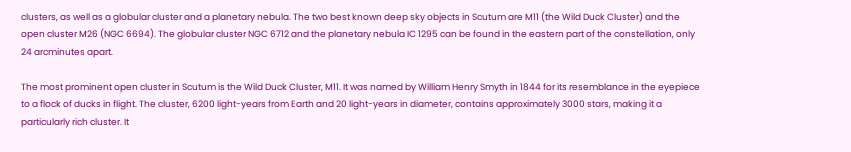clusters, as well as a globular cluster and a planetary nebula. The two best known deep sky objects in Scutum are M11 (the Wild Duck Cluster) and the open cluster M26 (NGC 6694). The globular cluster NGC 6712 and the planetary nebula IC 1295 can be found in the eastern part of the constellation, only 24 arcminutes apart.

The most prominent open cluster in Scutum is the Wild Duck Cluster, M11. It was named by William Henry Smyth in 1844 for its resemblance in the eyepiece to a flock of ducks in flight. The cluster, 6200 light-years from Earth and 20 light-years in diameter, contains approximately 3000 stars, making it a particularly rich cluster. It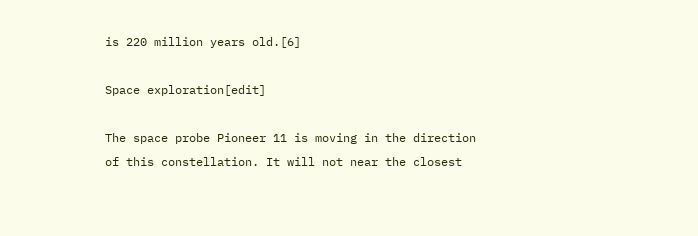is 220 million years old.[6]

Space exploration[edit]

The space probe Pioneer 11 is moving in the direction of this constellation. It will not near the closest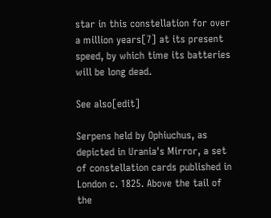star in this constellation for over a million years[7] at its present speed, by which time its batteries will be long dead.

See also[edit]

Serpens held by Ophiuchus, as depicted in Urania's Mirror, a set of constellation cards published in London c. 1825. Above the tail of the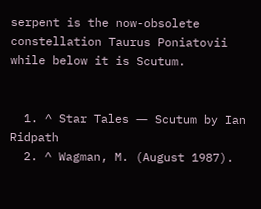serpent is the now-obsolete constellation Taurus Poniatovii while below it is Scutum.


  1. ^ Star Tales ― Scutum by Ian Ridpath
  2. ^ Wagman, M. (August 1987).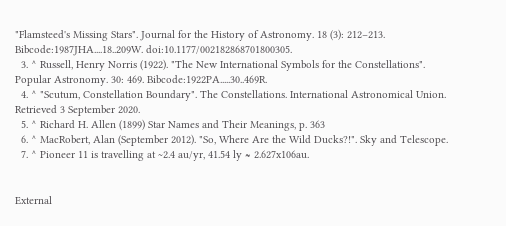"Flamsteed's Missing Stars". Journal for the History of Astronomy. 18 (3): 212–213. Bibcode:1987JHA....18..209W. doi:10.1177/002182868701800305.
  3. ^ Russell, Henry Norris (1922). "The New International Symbols for the Constellations". Popular Astronomy. 30: 469. Bibcode:1922PA.....30..469R.
  4. ^ "Scutum, Constellation Boundary". The Constellations. International Astronomical Union. Retrieved 3 September 2020.
  5. ^ Richard H. Allen (1899) Star Names and Their Meanings, p. 363
  6. ^ MacRobert, Alan (September 2012). "So, Where Are the Wild Ducks?!". Sky and Telescope.
  7. ^ Pioneer 11 is travelling at ~2.4 au/yr, 41.54 ly ≈ 2.627x106au.


External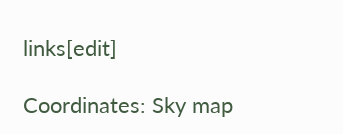links[edit]

Coordinates: Sky map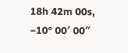18h 42m 00s, −10° 00′ 00″